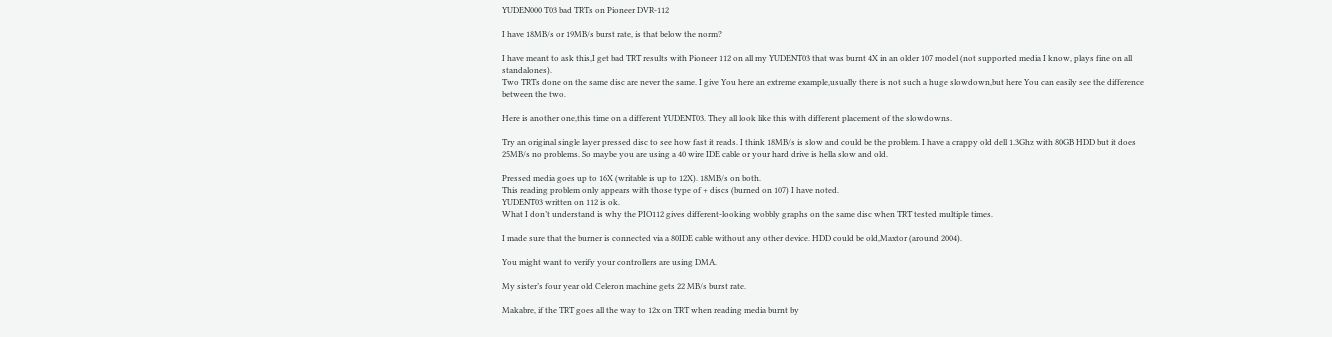YUDEN000 T03 bad TRTs on Pioneer DVR-112

I have 18MB/s or 19MB/s burst rate, is that below the norm?

I have meant to ask this,I get bad TRT results with Pioneer 112 on all my YUDENT03 that was burnt 4X in an older 107 model (not supported media I know, plays fine on all standalones).
Two TRTs done on the same disc are never the same. I give You here an extreme example,usually there is not such a huge slowdown,but here You can easily see the difference between the two.

Here is another one,this time on a different YUDENT03. They all look like this with different placement of the slowdowns.

Try an original single layer pressed disc to see how fast it reads. I think 18MB/s is slow and could be the problem. I have a crappy old dell 1.3Ghz with 80GB HDD but it does 25MB/s no problems. So maybe you are using a 40 wire IDE cable or your hard drive is hella slow and old.

Pressed media goes up to 16X (writable is up to 12X). 18MB/s on both.
This reading problem only appears with those type of + discs (burned on 107) I have noted.
YUDENT03 written on 112 is ok.
What I don’t understand is why the PIO112 gives different-looking wobbly graphs on the same disc when TRT tested multiple times.

I made sure that the burner is connected via a 80IDE cable without any other device. HDD could be old,Maxtor (around 2004).

You might want to verify your controllers are using DMA.

My sister’s four year old Celeron machine gets 22 MB/s burst rate.

Makabre, if the TRT goes all the way to 12x on TRT when reading media burnt by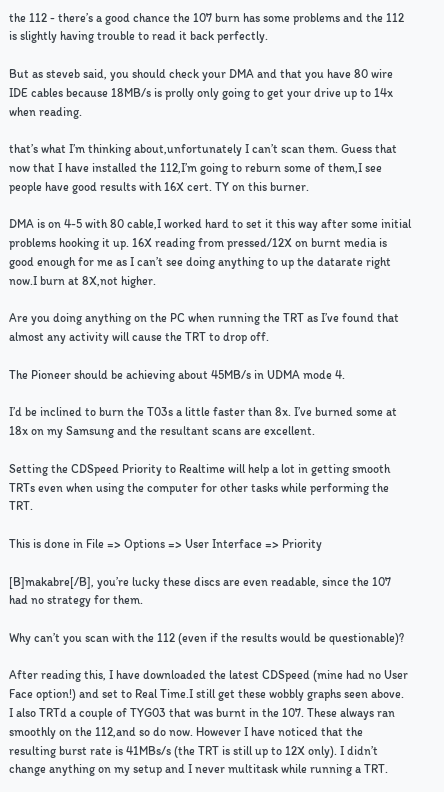the 112 - there’s a good chance the 107 burn has some problems and the 112 is slightly having trouble to read it back perfectly.

But as steveb said, you should check your DMA and that you have 80 wire IDE cables because 18MB/s is prolly only going to get your drive up to 14x when reading.

that’s what I’m thinking about,unfortunately I can’t scan them. Guess that now that I have installed the 112,I’m going to reburn some of them,I see people have good results with 16X cert. TY on this burner.

DMA is on 4-5 with 80 cable,I worked hard to set it this way after some initial problems hooking it up. 16X reading from pressed/12X on burnt media is good enough for me as I can’t see doing anything to up the datarate right now.I burn at 8X,not higher.

Are you doing anything on the PC when running the TRT as I’ve found that almost any activity will cause the TRT to drop off.

The Pioneer should be achieving about 45MB/s in UDMA mode 4.

I’d be inclined to burn the T03s a little faster than 8x. I’ve burned some at 18x on my Samsung and the resultant scans are excellent.

Setting the CDSpeed Priority to Realtime will help a lot in getting smooth TRTs even when using the computer for other tasks while performing the TRT.

This is done in File => Options => User Interface => Priority

[B]makabre[/B], you’re lucky these discs are even readable, since the 107 had no strategy for them.

Why can’t you scan with the 112 (even if the results would be questionable)?

After reading this, I have downloaded the latest CDSpeed (mine had no User Face option!) and set to Real Time.I still get these wobbly graphs seen above.
I also TRTd a couple of TYG03 that was burnt in the 107. These always ran smoothly on the 112,and so do now. However I have noticed that the resulting burst rate is 41MBs/s (the TRT is still up to 12X only). I didn’t change anything on my setup and I never multitask while running a TRT.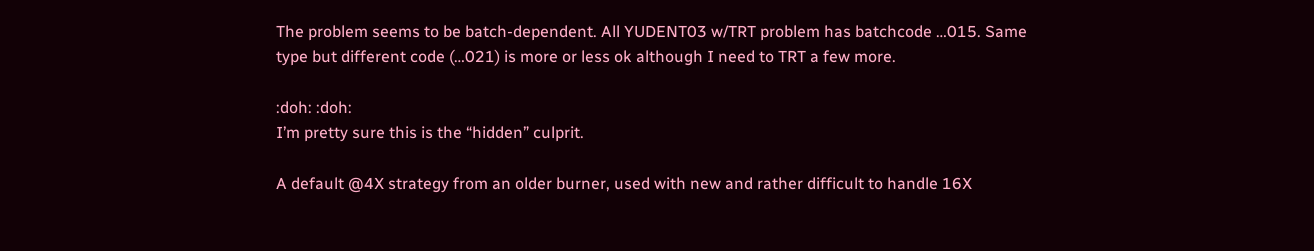The problem seems to be batch-dependent. All YUDENT03 w/TRT problem has batchcode …015. Same type but different code (…021) is more or less ok although I need to TRT a few more.

:doh: :doh:
I’m pretty sure this is the “hidden” culprit.

A default @4X strategy from an older burner, used with new and rather difficult to handle 16X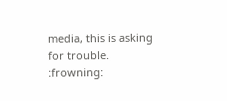media, this is asking for trouble. :frowning: